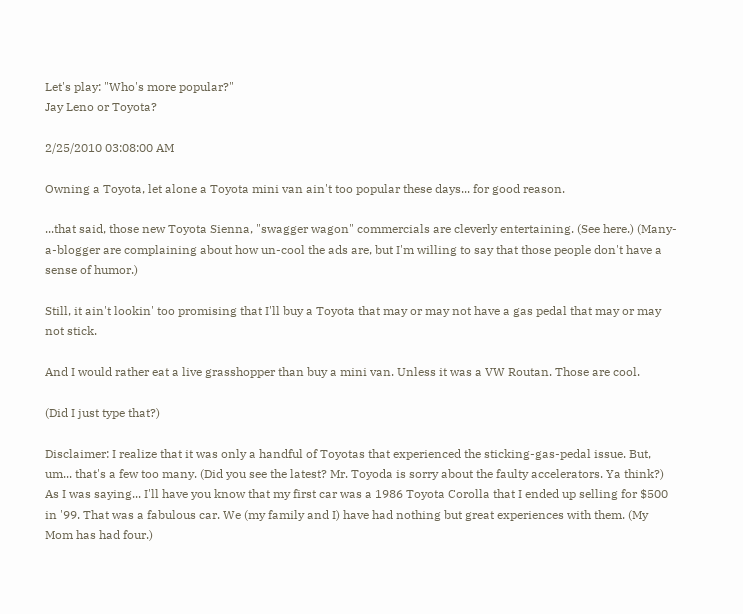Let's play: "Who's more popular?"
Jay Leno or Toyota?

2/25/2010 03:08:00 AM

Owning a Toyota, let alone a Toyota mini van ain't too popular these days... for good reason.

...that said, those new Toyota Sienna, "swagger wagon" commercials are cleverly entertaining. (See here.) (Many-a-blogger are complaining about how un-cool the ads are, but I'm willing to say that those people don't have a sense of humor.)

Still, it ain't lookin' too promising that I'll buy a Toyota that may or may not have a gas pedal that may or may not stick.

And I would rather eat a live grasshopper than buy a mini van. Unless it was a VW Routan. Those are cool.

(Did I just type that?)

Disclaimer: I realize that it was only a handful of Toyotas that experienced the sticking-gas-pedal issue. But, um... that's a few too many. (Did you see the latest? Mr. Toyoda is sorry about the faulty accelerators. Ya think?) As I was saying... I'll have you know that my first car was a 1986 Toyota Corolla that I ended up selling for $500 in '99. That was a fabulous car. We (my family and I) have had nothing but great experiences with them. (My Mom has had four.)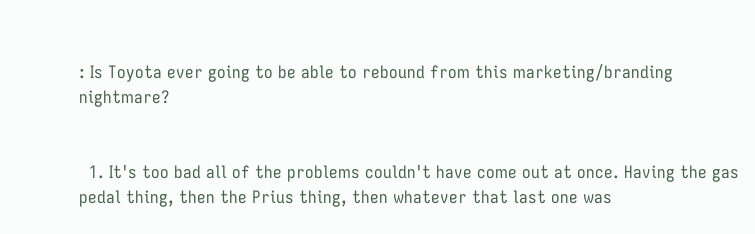: Is Toyota ever going to be able to rebound from this marketing/branding nightmare?


  1. It's too bad all of the problems couldn't have come out at once. Having the gas pedal thing, then the Prius thing, then whatever that last one was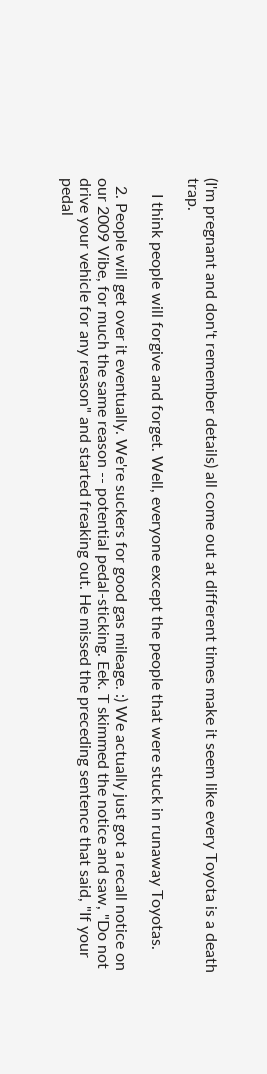(I'm pregnant and don't remember details) all come out at different times make it seem like every Toyota is a death trap.

    I think people will forgive and forget. Well, everyone except the people that were stuck in runaway Toyotas.

  2. People will get over it eventually. We're suckers for good gas mileage. :) We actually just got a recall notice on our 2009 Vibe, for much the same reason -- potential pedal-sticking. Eek. T skimmed the notice and saw, "Do not drive your vehicle for any reason" and started freaking out. He missed the preceding sentence that said, "If your pedal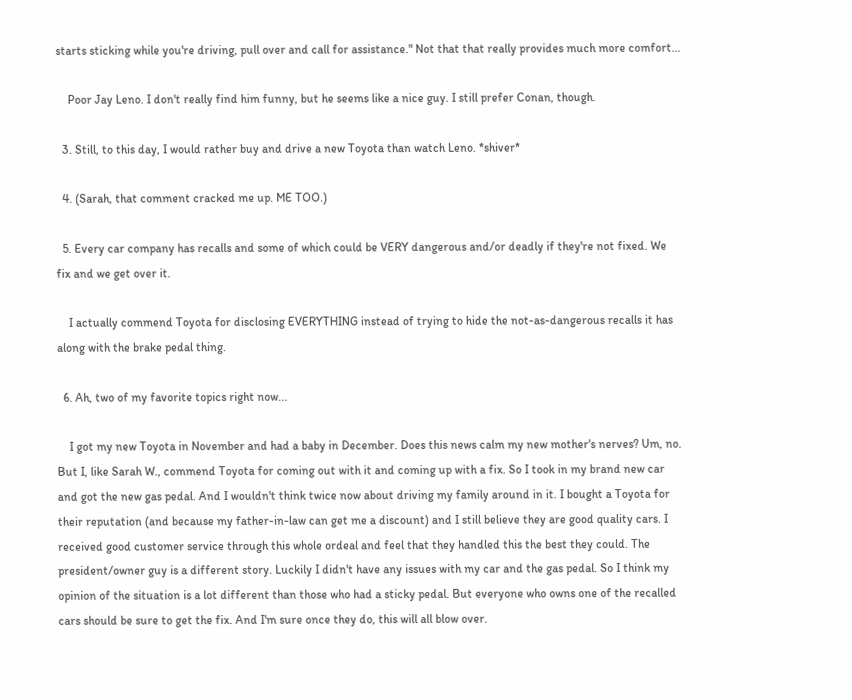starts sticking while you're driving, pull over and call for assistance." Not that that really provides much more comfort...

    Poor Jay Leno. I don't really find him funny, but he seems like a nice guy. I still prefer Conan, though.

  3. Still, to this day, I would rather buy and drive a new Toyota than watch Leno. *shiver*

  4. (Sarah, that comment cracked me up. ME TOO.)

  5. Every car company has recalls and some of which could be VERY dangerous and/or deadly if they're not fixed. We fix and we get over it.

    I actually commend Toyota for disclosing EVERYTHING instead of trying to hide the not-as-dangerous recalls it has along with the brake pedal thing.

  6. Ah, two of my favorite topics right now...

    I got my new Toyota in November and had a baby in December. Does this news calm my new mother's nerves? Um, no. But I, like Sarah W., commend Toyota for coming out with it and coming up with a fix. So I took in my brand new car and got the new gas pedal. And I wouldn't think twice now about driving my family around in it. I bought a Toyota for their reputation (and because my father-in-law can get me a discount) and I still believe they are good quality cars. I received good customer service through this whole ordeal and feel that they handled this the best they could. The president/owner guy is a different story. Luckily I didn't have any issues with my car and the gas pedal. So I think my opinion of the situation is a lot different than those who had a sticky pedal. But everyone who owns one of the recalled cars should be sure to get the fix. And I'm sure once they do, this will all blow over.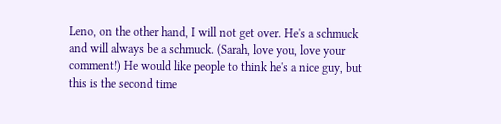Leno, on the other hand, I will not get over. He's a schmuck and will always be a schmuck. (Sarah, love you, love your comment!) He would like people to think he's a nice guy, but this is the second time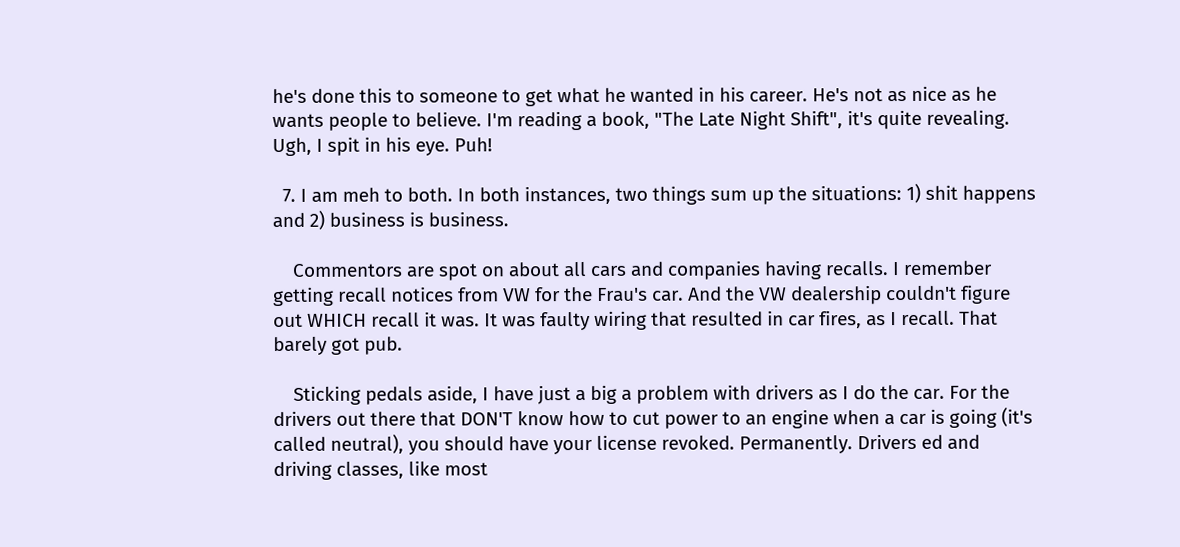he's done this to someone to get what he wanted in his career. He's not as nice as he wants people to believe. I'm reading a book, "The Late Night Shift", it's quite revealing. Ugh, I spit in his eye. Puh!

  7. I am meh to both. In both instances, two things sum up the situations: 1) shit happens and 2) business is business.

    Commentors are spot on about all cars and companies having recalls. I remember getting recall notices from VW for the Frau's car. And the VW dealership couldn't figure out WHICH recall it was. It was faulty wiring that resulted in car fires, as I recall. That barely got pub.

    Sticking pedals aside, I have just a big a problem with drivers as I do the car. For the drivers out there that DON'T know how to cut power to an engine when a car is going (it's called neutral), you should have your license revoked. Permanently. Drivers ed and driving classes, like most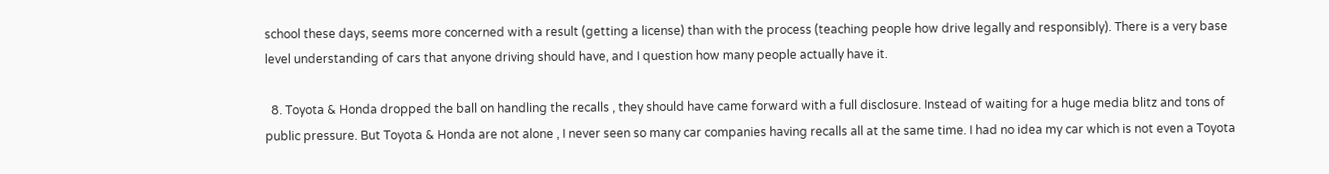school these days, seems more concerned with a result (getting a license) than with the process (teaching people how drive legally and responsibly). There is a very base level understanding of cars that anyone driving should have, and I question how many people actually have it.

  8. Toyota & Honda dropped the ball on handling the recalls , they should have came forward with a full disclosure. Instead of waiting for a huge media blitz and tons of public pressure. But Toyota & Honda are not alone , I never seen so many car companies having recalls all at the same time. I had no idea my car which is not even a Toyota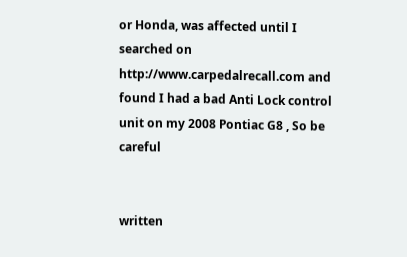or Honda, was affected until I searched on http://www.carpedalrecall.com and found I had a bad Anti Lock control unit on my 2008 Pontiac G8 , So be careful


written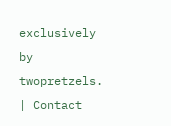exclusively by twopretzels. | Contact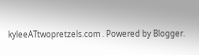kyleeATtwopretzels.com . Powered by Blogger.